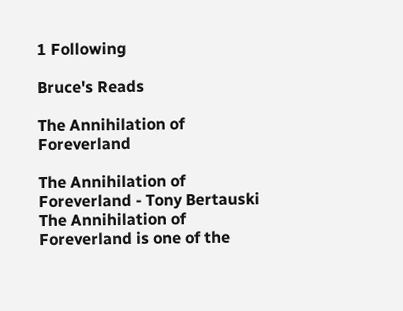1 Following

Bruce's Reads

The Annihilation of Foreverland

The Annihilation of Foreverland - Tony Bertauski The Annihilation of Foreverland is one of the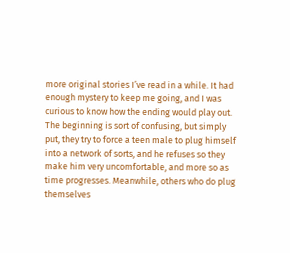more original stories I’ve read in a while. It had enough mystery to keep me going, and I was curious to know how the ending would play out. The beginning is sort of confusing, but simply put, they try to force a teen male to plug himself into a network of sorts, and he refuses so they make him very uncomfortable, and more so as time progresses. Meanwhile, others who do plug themselves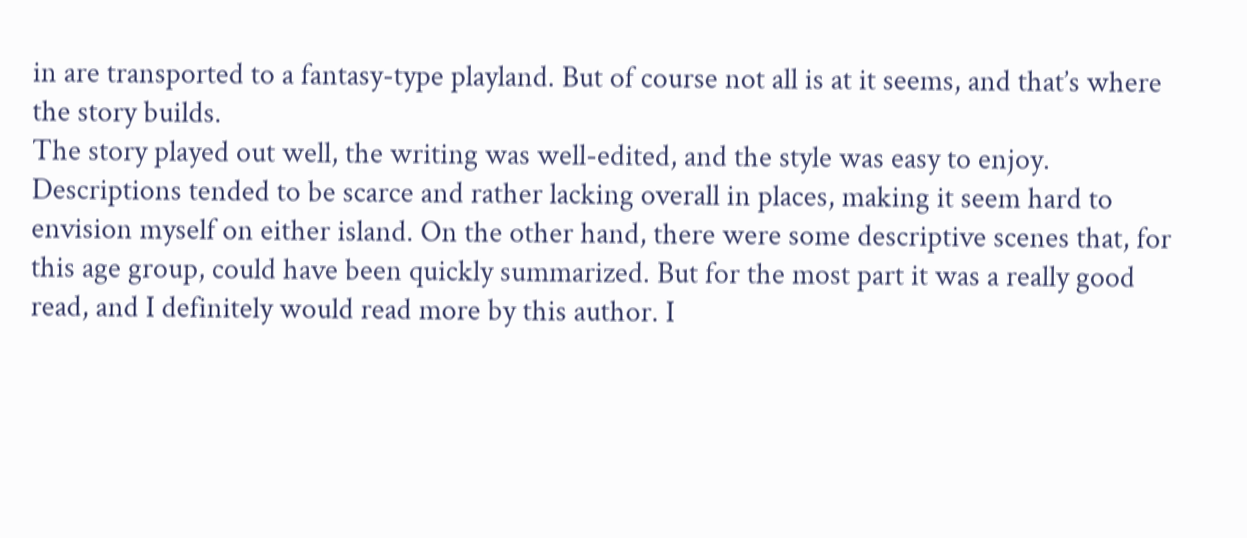in are transported to a fantasy-type playland. But of course not all is at it seems, and that’s where the story builds.
The story played out well, the writing was well-edited, and the style was easy to enjoy. Descriptions tended to be scarce and rather lacking overall in places, making it seem hard to envision myself on either island. On the other hand, there were some descriptive scenes that, for this age group, could have been quickly summarized. But for the most part it was a really good read, and I definitely would read more by this author. I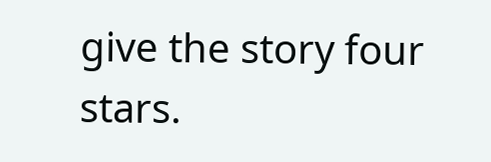give the story four stars.